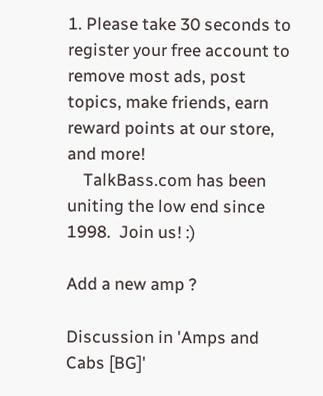1. Please take 30 seconds to register your free account to remove most ads, post topics, make friends, earn reward points at our store, and more!
    TalkBass.com has been uniting the low end since 1998.  Join us! :)

Add a new amp ?

Discussion in 'Amps and Cabs [BG]'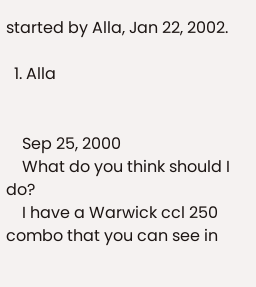started by Alla, Jan 22, 2002.

  1. Alla


    Sep 25, 2000
    What do you think should I do?
    I have a Warwick ccl 250 combo that you can see in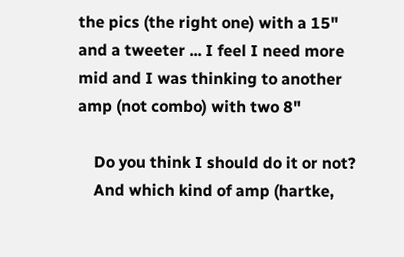the pics (the right one) with a 15" and a tweeter ... I feel I need more mid and I was thinking to another amp (not combo) with two 8"

    Do you think I should do it or not?
    And which kind of amp (hartke,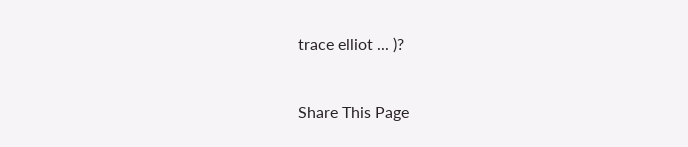trace elliot ... )?


Share This Page